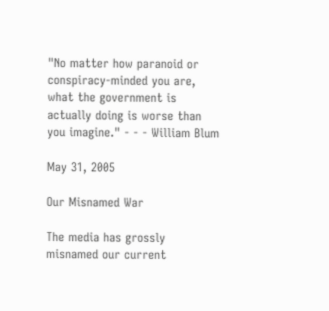"No matter how paranoid or conspiracy-minded you are, what the government is actually doing is worse than you imagine." - - - William Blum

May 31, 2005

Our Misnamed War

The media has grossly misnamed our current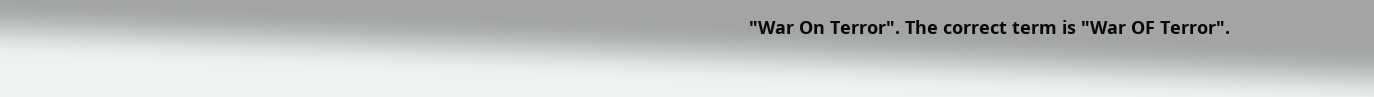"War On Terror". The correct term is "War OF Terror".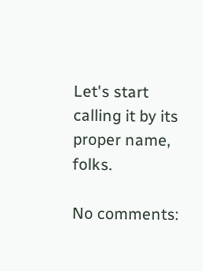Let's start calling it by its proper name, folks.

No comments: